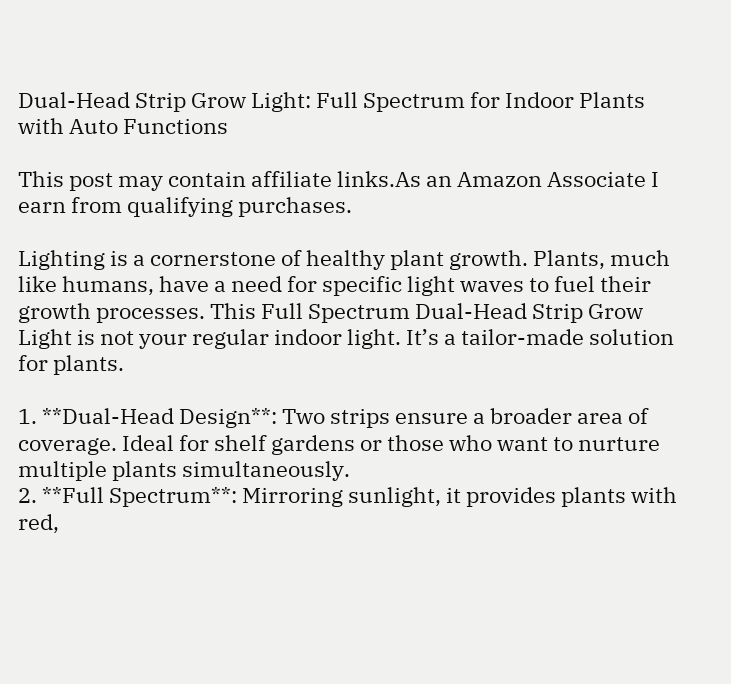Dual-Head Strip Grow Light: Full Spectrum for Indoor Plants with Auto Functions

This post may contain affiliate links.As an Amazon Associate I earn from qualifying purchases.

Lighting is a cornerstone of healthy plant growth. Plants, much like humans, have a need for specific light waves to fuel their growth processes. This Full Spectrum Dual-Head Strip Grow Light is not your regular indoor light. It’s a tailor-made solution for plants.

1. **Dual-Head Design**: Two strips ensure a broader area of coverage. Ideal for shelf gardens or those who want to nurture multiple plants simultaneously.
2. **Full Spectrum**: Mirroring sunlight, it provides plants with red,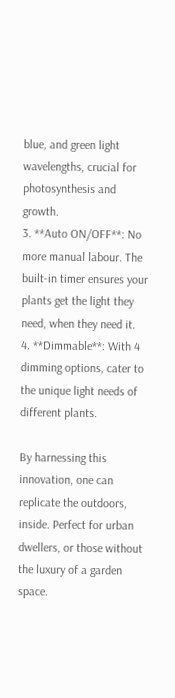blue, and green light wavelengths, crucial for photosynthesis and growth.
3. **Auto ON/OFF**: No more manual labour. The built-in timer ensures your plants get the light they need, when they need it.
4. **Dimmable**: With 4 dimming options, cater to the unique light needs of different plants.

By harnessing this innovation, one can replicate the outdoors, inside. Perfect for urban dwellers, or those without the luxury of a garden space.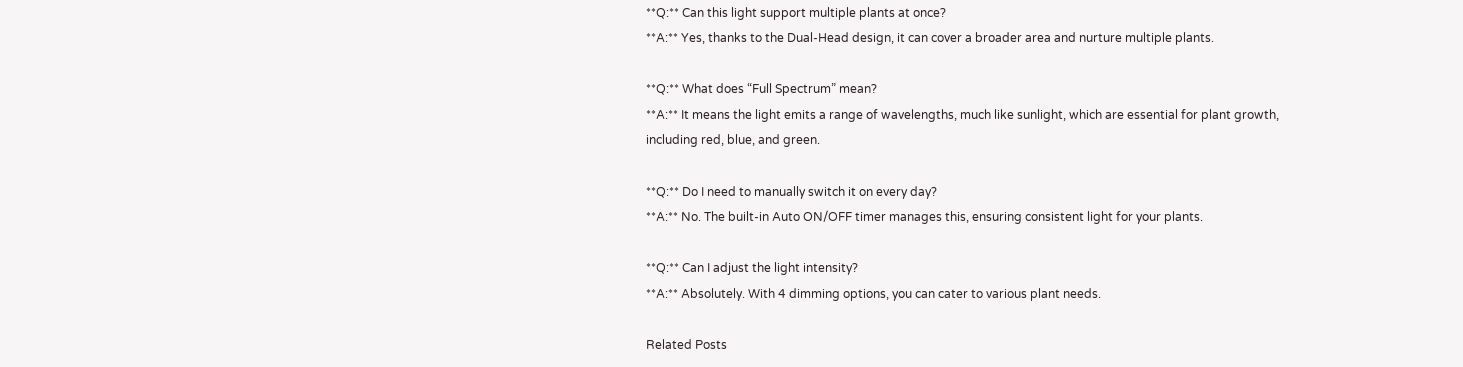**Q:** Can this light support multiple plants at once?
**A:** Yes, thanks to the Dual-Head design, it can cover a broader area and nurture multiple plants.

**Q:** What does “Full Spectrum” mean?
**A:** It means the light emits a range of wavelengths, much like sunlight, which are essential for plant growth, including red, blue, and green.

**Q:** Do I need to manually switch it on every day?
**A:** No. The built-in Auto ON/OFF timer manages this, ensuring consistent light for your plants.

**Q:** Can I adjust the light intensity?
**A:** Absolutely. With 4 dimming options, you can cater to various plant needs.

Related Posts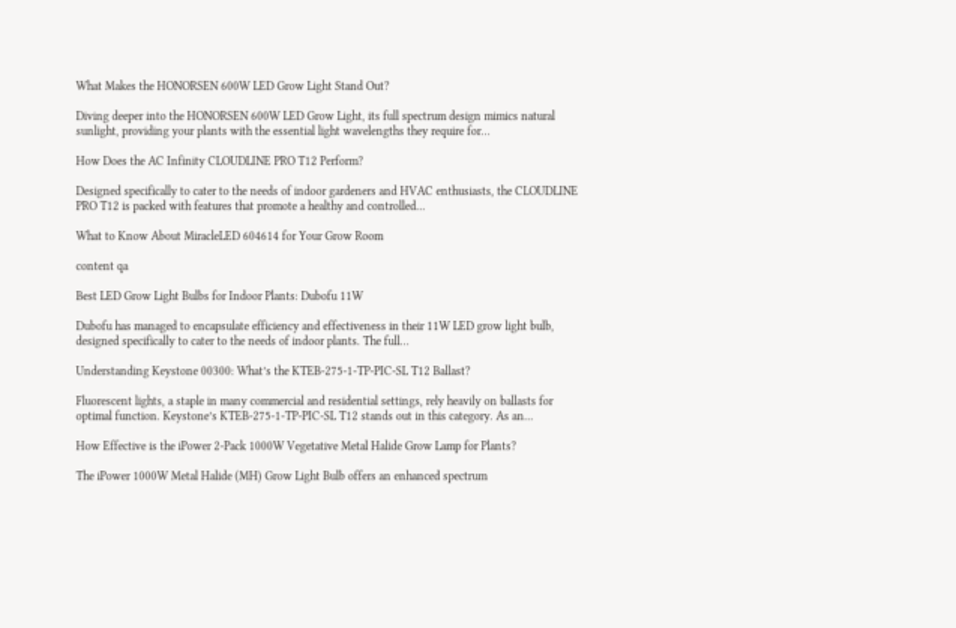What Makes the HONORSEN 600W LED Grow Light Stand Out?

Diving deeper into the HONORSEN 600W LED Grow Light, its full spectrum design mimics natural sunlight, providing your plants with the essential light wavelengths they require for…

How Does the AC Infinity CLOUDLINE PRO T12 Perform?

Designed specifically to cater to the needs of indoor gardeners and HVAC enthusiasts, the CLOUDLINE PRO T12 is packed with features that promote a healthy and controlled…

What to Know About MiracleLED 604614 for Your Grow Room

content qa

Best LED Grow Light Bulbs for Indoor Plants: Dubofu 11W

Dubofu has managed to encapsulate efficiency and effectiveness in their 11W LED grow light bulb, designed specifically to cater to the needs of indoor plants. The full…

Understanding Keystone 00300: What’s the KTEB-275-1-TP-PIC-SL T12 Ballast?

Fluorescent lights, a staple in many commercial and residential settings, rely heavily on ballasts for optimal function. Keystone’s KTEB-275-1-TP-PIC-SL T12 stands out in this category. As an…

How Effective is the iPower 2-Pack 1000W Vegetative Metal Halide Grow Lamp for Plants?

The iPower 1000W Metal Halide (MH) Grow Light Bulb offers an enhanced spectrum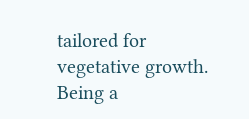tailored for vegetative growth. Being a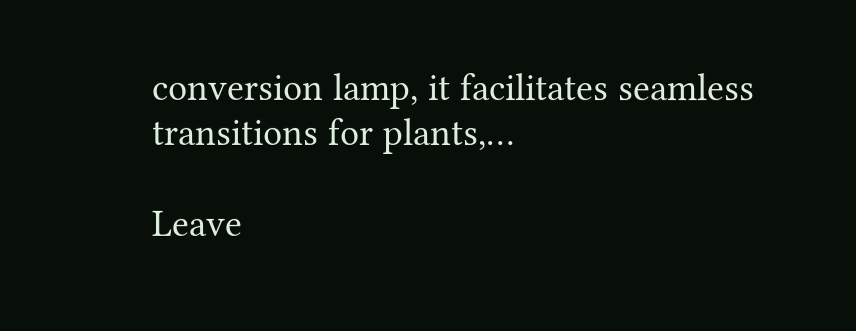conversion lamp, it facilitates seamless transitions for plants,…

Leave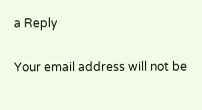a Reply

Your email address will not be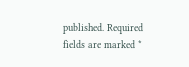published. Required fields are marked *